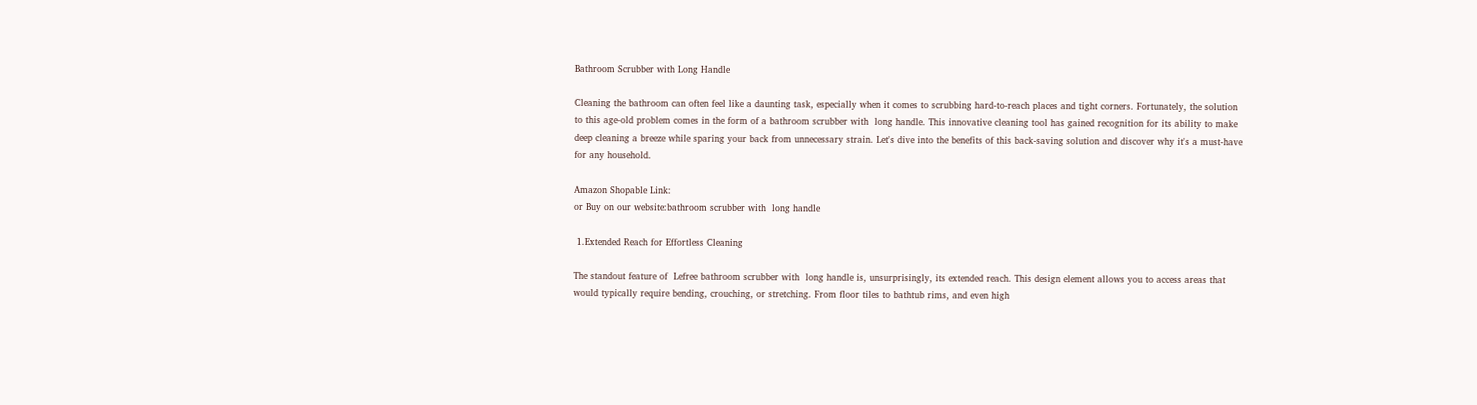Bathroom Scrubber with Long Handle

Cleaning the bathroom can often feel like a daunting task, especially when it comes to scrubbing hard-to-reach places and tight corners. Fortunately, the solution to this age-old problem comes in the form of a bathroom scrubber with  long handle. This innovative cleaning tool has gained recognition for its ability to make deep cleaning a breeze while sparing your back from unnecessary strain. Let's dive into the benefits of this back-saving solution and discover why it's a must-have for any household.

Amazon Shopable Link:
or Buy on our website:bathroom scrubber with  long handle

 1.Extended Reach for Effortless Cleaning

The standout feature of  Lefree bathroom scrubber with  long handle is, unsurprisingly, its extended reach. This design element allows you to access areas that would typically require bending, crouching, or stretching. From floor tiles to bathtub rims, and even high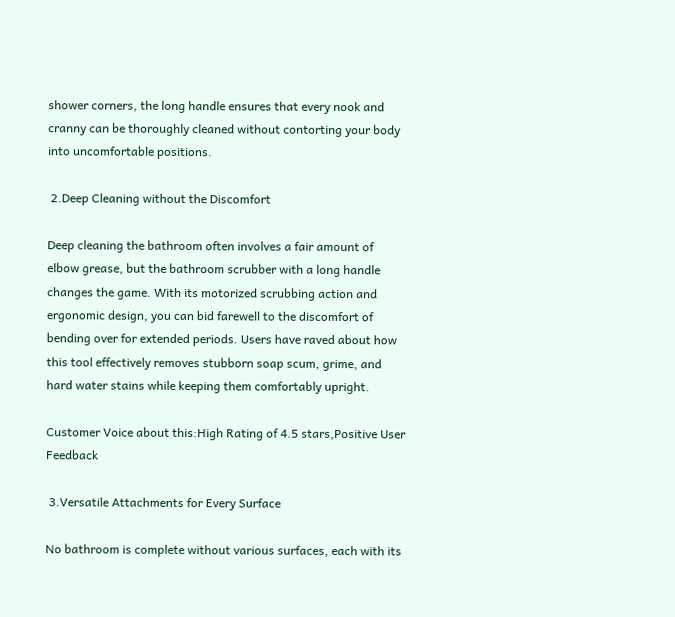shower corners, the long handle ensures that every nook and cranny can be thoroughly cleaned without contorting your body into uncomfortable positions.

 2.Deep Cleaning without the Discomfort

Deep cleaning the bathroom often involves a fair amount of elbow grease, but the bathroom scrubber with a long handle changes the game. With its motorized scrubbing action and ergonomic design, you can bid farewell to the discomfort of bending over for extended periods. Users have raved about how this tool effectively removes stubborn soap scum, grime, and hard water stains while keeping them comfortably upright.

Customer Voice about this:High Rating of 4.5 stars,Positive User Feedback

 3.Versatile Attachments for Every Surface

No bathroom is complete without various surfaces, each with its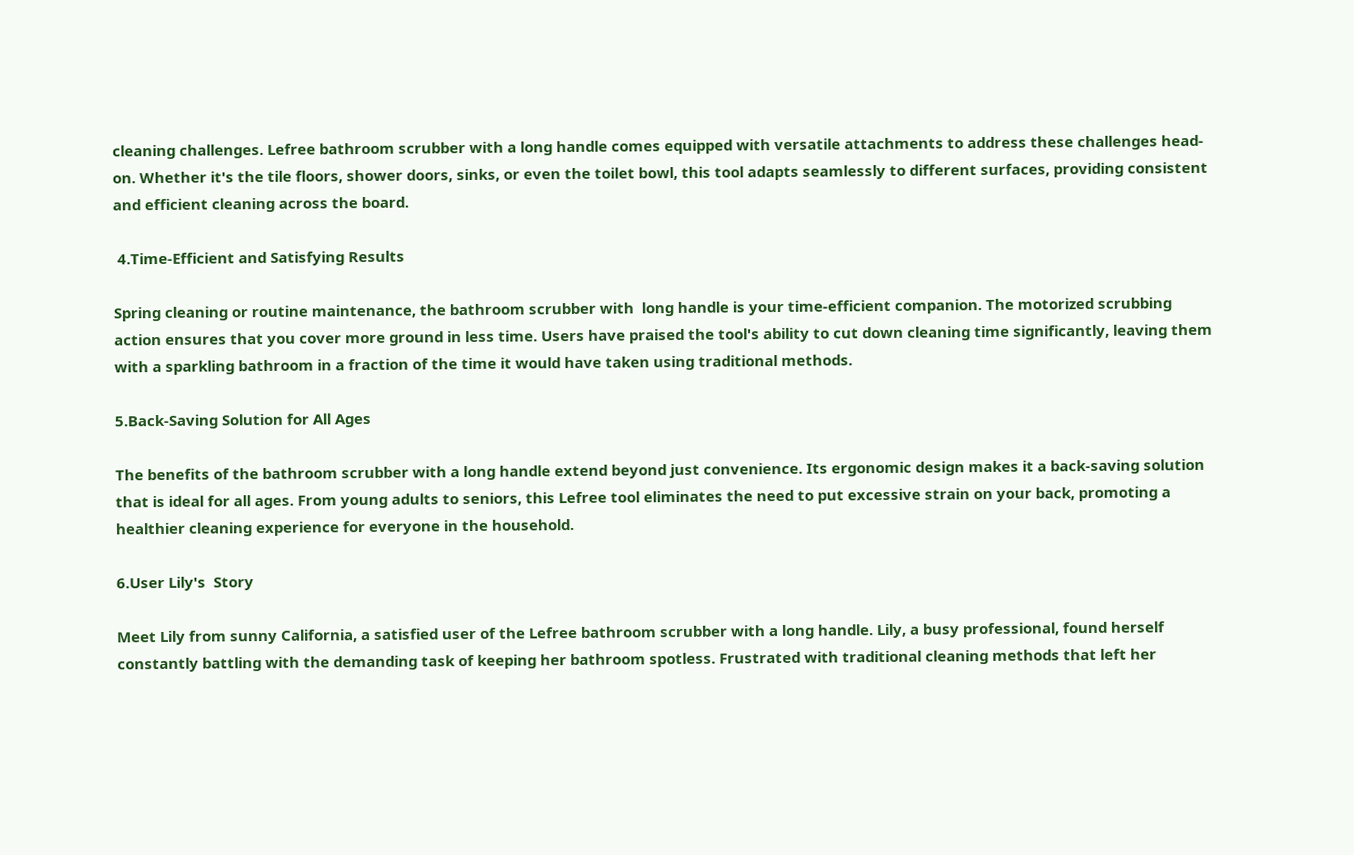cleaning challenges. Lefree bathroom scrubber with a long handle comes equipped with versatile attachments to address these challenges head-on. Whether it's the tile floors, shower doors, sinks, or even the toilet bowl, this tool adapts seamlessly to different surfaces, providing consistent and efficient cleaning across the board.

 4.Time-Efficient and Satisfying Results

Spring cleaning or routine maintenance, the bathroom scrubber with  long handle is your time-efficient companion. The motorized scrubbing action ensures that you cover more ground in less time. Users have praised the tool's ability to cut down cleaning time significantly, leaving them with a sparkling bathroom in a fraction of the time it would have taken using traditional methods.

5.Back-Saving Solution for All Ages

The benefits of the bathroom scrubber with a long handle extend beyond just convenience. Its ergonomic design makes it a back-saving solution that is ideal for all ages. From young adults to seniors, this Lefree tool eliminates the need to put excessive strain on your back, promoting a healthier cleaning experience for everyone in the household.

6.User Lily's  Story

Meet Lily from sunny California, a satisfied user of the Lefree bathroom scrubber with a long handle. Lily, a busy professional, found herself constantly battling with the demanding task of keeping her bathroom spotless. Frustrated with traditional cleaning methods that left her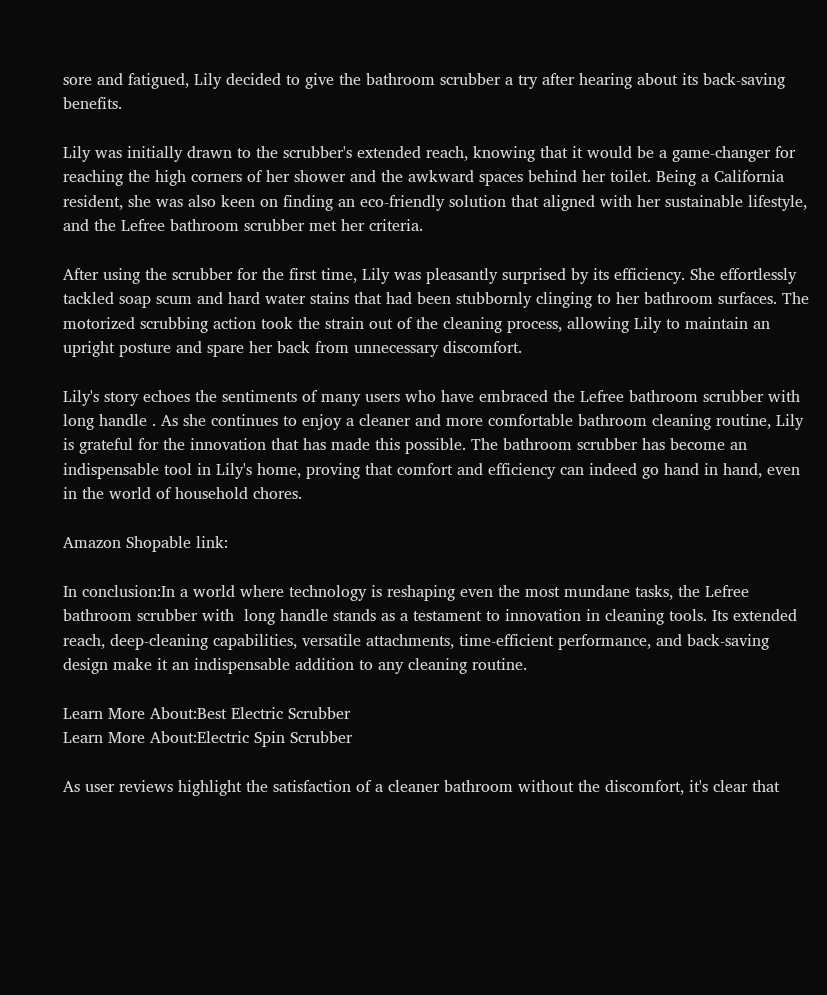sore and fatigued, Lily decided to give the bathroom scrubber a try after hearing about its back-saving benefits.

Lily was initially drawn to the scrubber's extended reach, knowing that it would be a game-changer for reaching the high corners of her shower and the awkward spaces behind her toilet. Being a California resident, she was also keen on finding an eco-friendly solution that aligned with her sustainable lifestyle, and the Lefree bathroom scrubber met her criteria.

After using the scrubber for the first time, Lily was pleasantly surprised by its efficiency. She effortlessly tackled soap scum and hard water stains that had been stubbornly clinging to her bathroom surfaces. The motorized scrubbing action took the strain out of the cleaning process, allowing Lily to maintain an upright posture and spare her back from unnecessary discomfort.

Lily's story echoes the sentiments of many users who have embraced the Lefree bathroom scrubber with  long handle . As she continues to enjoy a cleaner and more comfortable bathroom cleaning routine, Lily is grateful for the innovation that has made this possible. The bathroom scrubber has become an indispensable tool in Lily's home, proving that comfort and efficiency can indeed go hand in hand, even in the world of household chores.

Amazon Shopable link:

In conclusion:In a world where technology is reshaping even the most mundane tasks, the Lefree bathroom scrubber with  long handle stands as a testament to innovation in cleaning tools. Its extended reach, deep-cleaning capabilities, versatile attachments, time-efficient performance, and back-saving design make it an indispensable addition to any cleaning routine.

Learn More About:Best Electric Scrubber
Learn More About:Electric Spin Scrubber

As user reviews highlight the satisfaction of a cleaner bathroom without the discomfort, it's clear that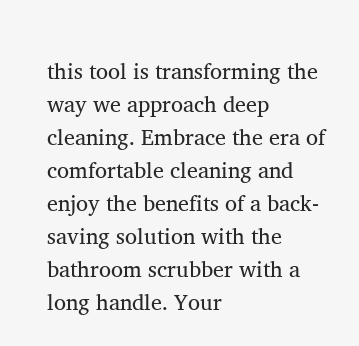this tool is transforming the way we approach deep cleaning. Embrace the era of comfortable cleaning and enjoy the benefits of a back-saving solution with the bathroom scrubber with a long handle. Your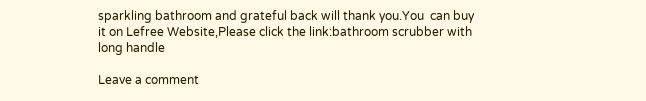sparkling bathroom and grateful back will thank you.You  can buy it on Lefree Website,Please click the link:bathroom scrubber with  long handle

Leave a comment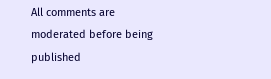All comments are moderated before being published